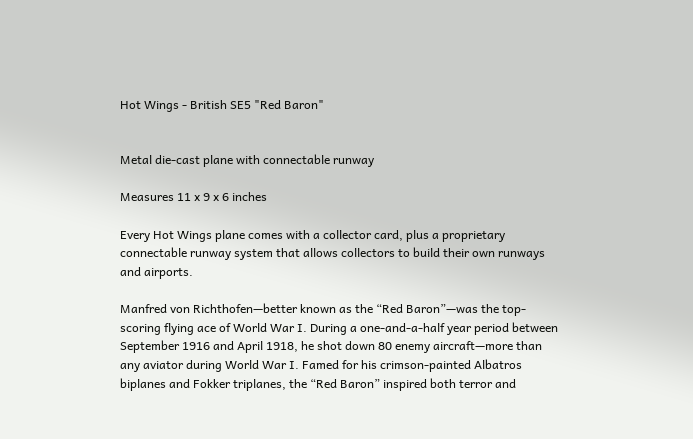Hot Wings - British SE5 "Red Baron"


Metal die-cast plane with connectable runway

Measures 11 x 9 x 6 inches

Every Hot Wings plane comes with a collector card, plus a proprietary connectable runway system that allows collectors to build their own runways and airports.

Manfred von Richthofen—better known as the “Red Baron”—was the top-scoring flying ace of World War I. During a one-and-a-half year period between September 1916 and April 1918, he shot down 80 enemy aircraft—more than any aviator during World War I. Famed for his crimson-painted Albatros biplanes and Fokker triplanes, the “Red Baron” inspired both terror and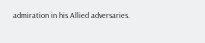admiration in his Allied adversaries.